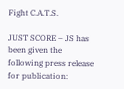Fight C.A.T.S.

JUST SCORE – JS has been given the following press release for publication: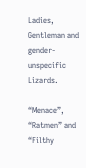Ladies, Gentleman and gender-unspecific Lizards.

“Menace”, “Ratmen” and “Filthy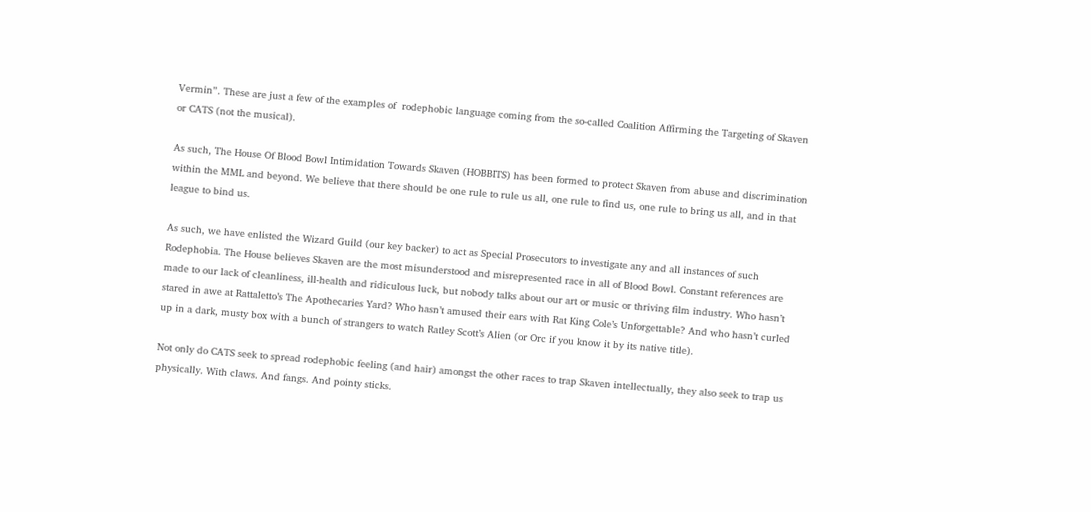Vermin”. These are just a few of the examples of  rodephobic language coming from the so-called Coalition Affirming the Targeting of Skaven or CATS (not the musical).

As such, The House Of Blood Bowl Intimidation Towards Skaven (HOBBITS) has been formed to protect Skaven from abuse and discrimination within the MML and beyond. We believe that there should be one rule to rule us all, one rule to find us, one rule to bring us all, and in that league to bind us.

As such, we have enlisted the Wizard Guild (our key backer) to act as Special Prosecutors to investigate any and all instances of such Rodephobia. The House believes Skaven are the most misunderstood and misrepresented race in all of Blood Bowl. Constant references are made to our lack of cleanliness, ill-health and ridiculous luck, but nobody talks about our art or music or thriving film industry. Who hasn’t stared in awe at Rattaletto’s The Apothecaries Yard? Who hasn’t amused their ears with Rat King Cole’s Unforgettable? And who hasn’t curled up in a dark, musty box with a bunch of strangers to watch Ratley Scott’s Alien (or Orc if you know it by its native title).

Not only do CATS seek to spread rodephobic feeling (and hair) amongst the other races to trap Skaven intellectually, they also seek to trap us physically. With claws. And fangs. And pointy sticks.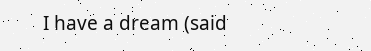I have a dream (said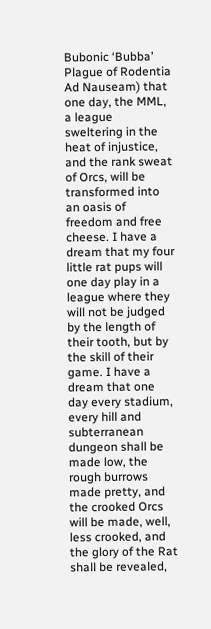Bubonic ‘Bubba’ Plague of Rodentia Ad Nauseam) that one day, the MML, a league sweltering in the heat of injustice, and the rank sweat of Orcs, will be transformed into an oasis of freedom and free cheese. I have a dream that my four little rat pups will one day play in a league where they will not be judged by the length of their tooth, but by the skill of their game. I have a dream that one day every stadium, every hill and subterranean dungeon shall be made low, the rough burrows made pretty, and the crooked Orcs will be made, well, less crooked, and the glory of the Rat shall be revealed,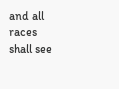and all races shall see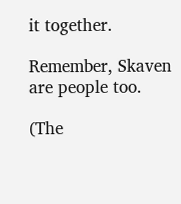it together.

Remember, Skaven are people too.

(The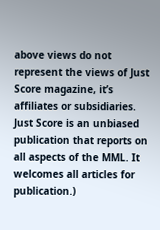above views do not represent the views of Just Score magazine, it’s affiliates or subsidiaries. Just Score is an unbiased publication that reports on all aspects of the MML. It welcomes all articles for publication.)